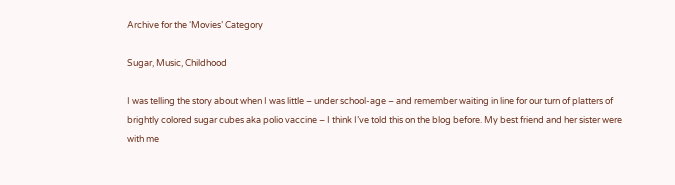Archive for the ‘Movies’ Category

Sugar, Music, Childhood

I was telling the story about when I was little – under school-age – and remember waiting in line for our turn of platters of brightly colored sugar cubes aka polio vaccine – I think I’ve told this on the blog before. My best friend and her sister were with me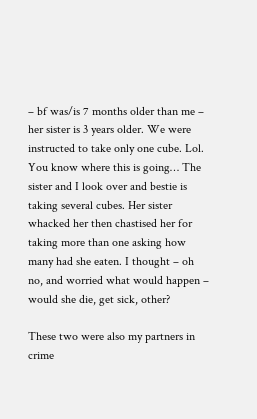– bf was/is 7 months older than me – her sister is 3 years older. We were instructed to take only one cube. Lol. You know where this is going… The sister and I look over and bestie is taking several cubes. Her sister whacked her then chastised her for taking more than one asking how many had she eaten. I thought – oh no, and worried what would happen – would she die, get sick, other?

These two were also my partners in crime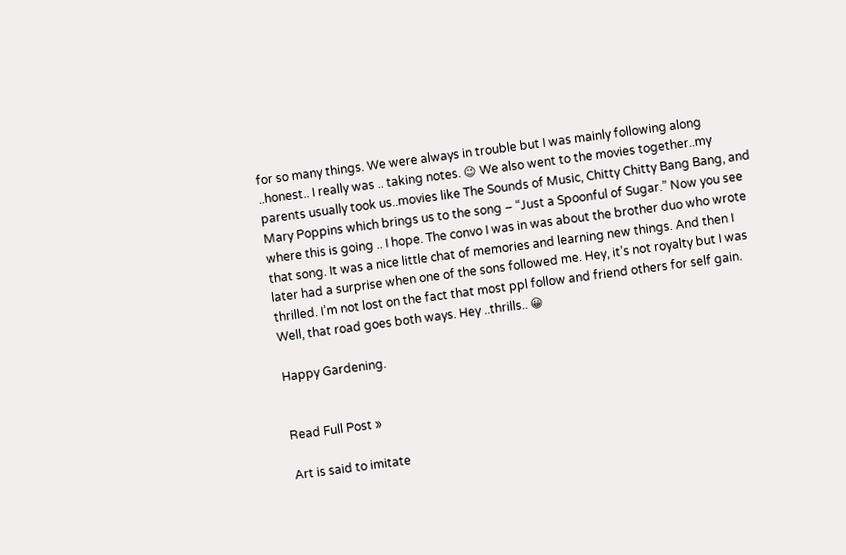for so many things. We were always in trouble but I was mainly following along ..honest.. I really was .. taking notes. 😉 We also went to the movies together..my parents usually took us..movies like The Sounds of Music, Chitty Chitty Bang Bang, and Mary Poppins which brings us to the song – “Just a Spoonful of Sugar.” Now you see where this is going .. I hope. The convo I was in was about the brother duo who wrote that song. It was a nice little chat of memories and learning new things. And then I later had a surprise when one of the sons followed me. Hey, it’s not royalty but I was thrilled. I’m not lost on the fact that most ppl follow and friend others for self gain. Well, that road goes both ways. Hey ..thrills.. 😀

Happy Gardening.


Read Full Post »

Art is said to imitate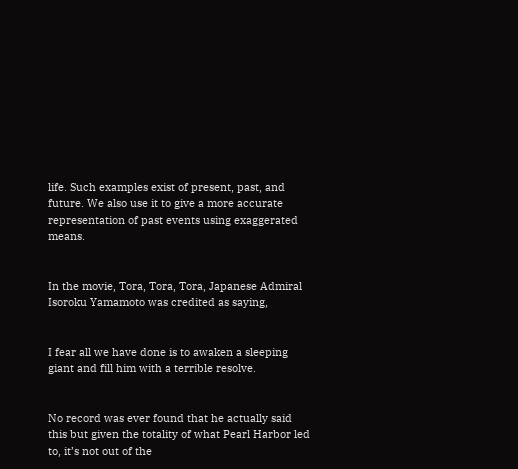life. Such examples exist of present, past, and future. We also use it to give a more accurate representation of past events using exaggerated means.


In the movie, Tora, Tora, Tora, Japanese Admiral Isoroku Yamamoto was credited as saying,


I fear all we have done is to awaken a sleeping giant and fill him with a terrible resolve.


No record was ever found that he actually said this but given the totality of what Pearl Harbor led to, it’s not out of the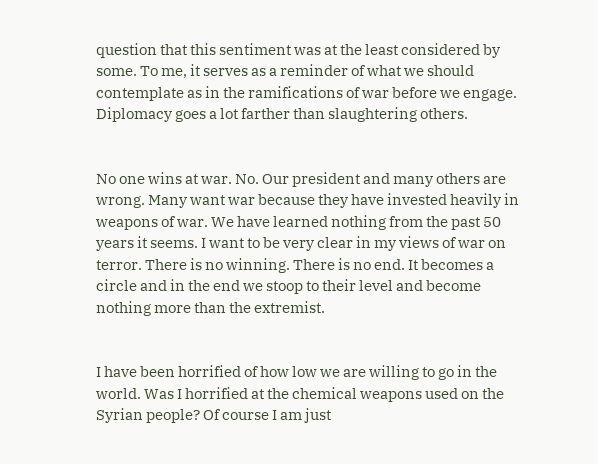question that this sentiment was at the least considered by some. To me, it serves as a reminder of what we should contemplate as in the ramifications of war before we engage. Diplomacy goes a lot farther than slaughtering others.


No one wins at war. No. Our president and many others are wrong. Many want war because they have invested heavily in weapons of war. We have learned nothing from the past 50 years it seems. I want to be very clear in my views of war on terror. There is no winning. There is no end. It becomes a circle and in the end we stoop to their level and become nothing more than the extremist.


I have been horrified of how low we are willing to go in the world. Was I horrified at the chemical weapons used on the Syrian people? Of course I am just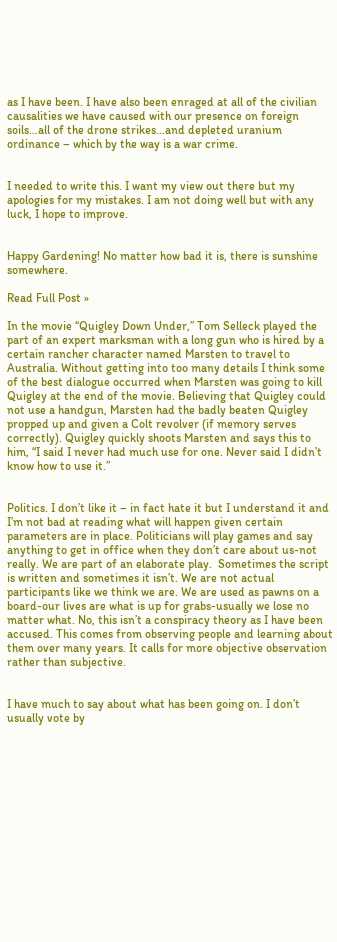as I have been. I have also been enraged at all of the civilian causalities we have caused with our presence on foreign soils…all of the drone strikes…and depleted uranium ordinance – which by the way is a war crime.


I needed to write this. I want my view out there but my apologies for my mistakes. I am not doing well but with any luck, I hope to improve.


Happy Gardening! No matter how bad it is, there is sunshine somewhere.

Read Full Post »

In the movie “Quigley Down Under,” Tom Selleck played the part of an expert marksman with a long gun who is hired by a certain rancher character named Marsten to travel to Australia. Without getting into too many details I think some of the best dialogue occurred when Marsten was going to kill Quigley at the end of the movie. Believing that Quigley could not use a handgun, Marsten had the badly beaten Quigley propped up and given a Colt revolver (if memory serves correctly). Quigley quickly shoots Marsten and says this to him, “I said I never had much use for one. Never said I didn’t know how to use it.”


Politics. I don’t like it – in fact hate it but I understand it and I’m not bad at reading what will happen given certain parameters are in place. Politicians will play games and say anything to get in office when they don’t care about us-not really. We are part of an elaborate play.  Sometimes the script is written and sometimes it isn’t. We are not actual participants like we think we are. We are used as pawns on a board-our lives are what is up for grabs-usually we lose no matter what. No, this isn’t a conspiracy theory as I have been accused. This comes from observing people and learning about them over many years. It calls for more objective observation rather than subjective.


I have much to say about what has been going on. I don’t usually vote by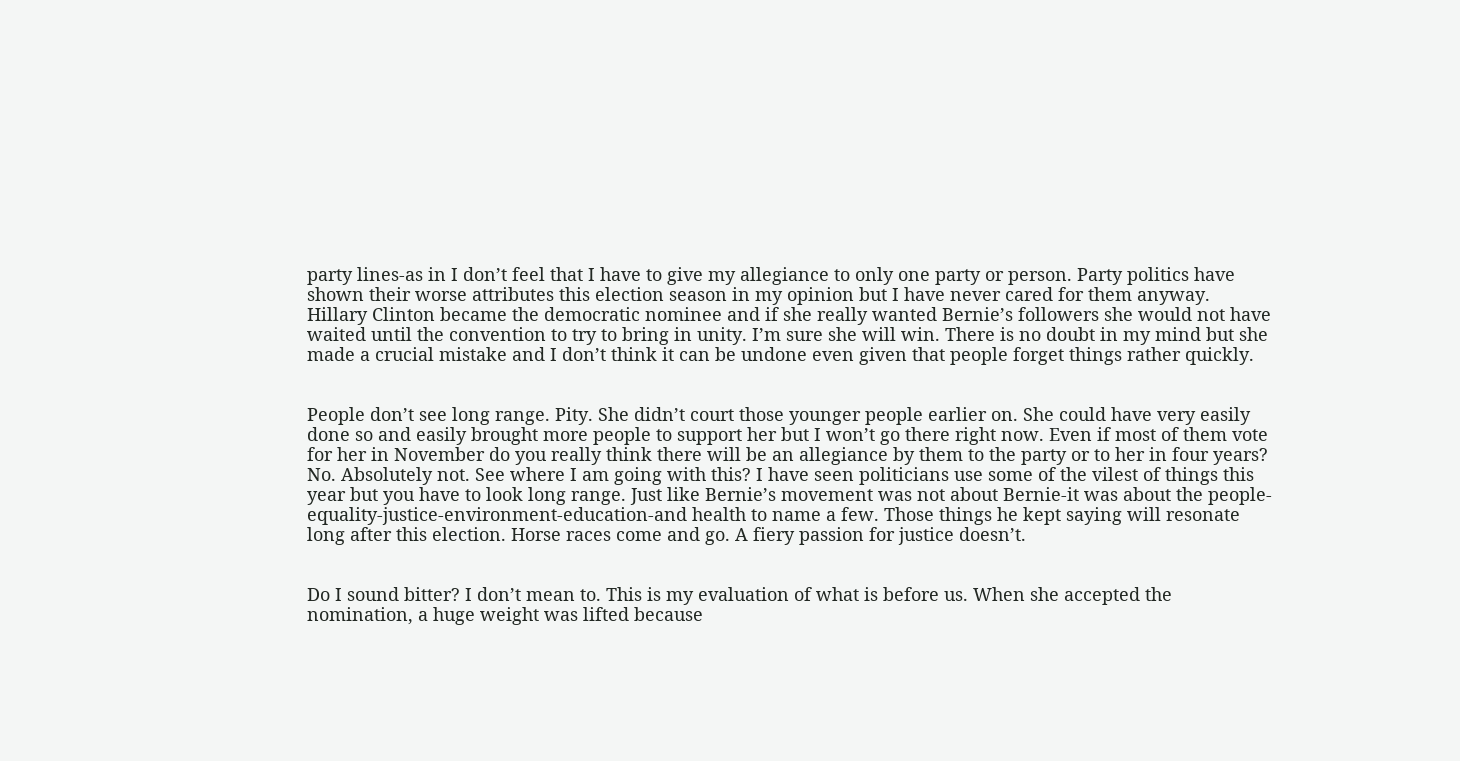party lines-as in I don’t feel that I have to give my allegiance to only one party or person. Party politics have shown their worse attributes this election season in my opinion but I have never cared for them anyway. Hillary Clinton became the democratic nominee and if she really wanted Bernie’s followers she would not have waited until the convention to try to bring in unity. I’m sure she will win. There is no doubt in my mind but she made a crucial mistake and I don’t think it can be undone even given that people forget things rather quickly.


People don’t see long range. Pity. She didn’t court those younger people earlier on. She could have very easily done so and easily brought more people to support her but I won’t go there right now. Even if most of them vote for her in November do you really think there will be an allegiance by them to the party or to her in four years? No. Absolutely not. See where I am going with this? I have seen politicians use some of the vilest of things this year but you have to look long range. Just like Bernie’s movement was not about Bernie-it was about the people-equality-justice-environment-education-and health to name a few. Those things he kept saying will resonate long after this election. Horse races come and go. A fiery passion for justice doesn’t.


Do I sound bitter? I don’t mean to. This is my evaluation of what is before us. When she accepted the nomination, a huge weight was lifted because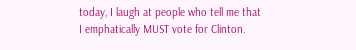today, I laugh at people who tell me that I emphatically MUST vote for Clinton.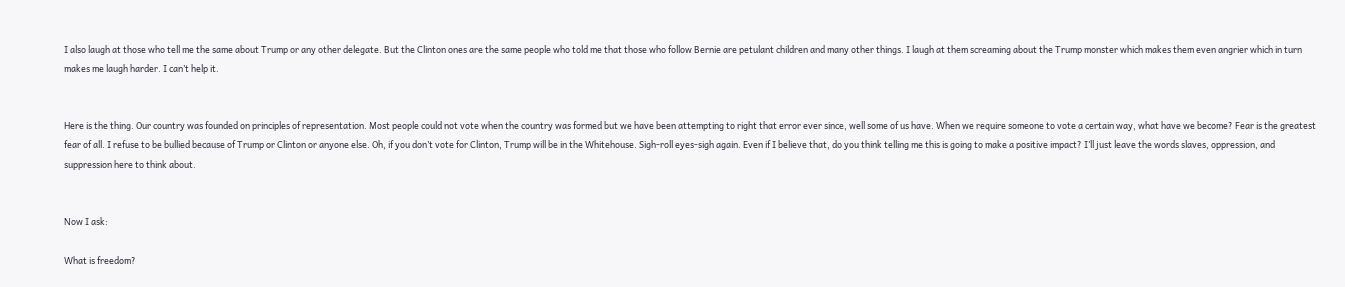I also laugh at those who tell me the same about Trump or any other delegate. But the Clinton ones are the same people who told me that those who follow Bernie are petulant children and many other things. I laugh at them screaming about the Trump monster which makes them even angrier which in turn makes me laugh harder. I can’t help it.


Here is the thing. Our country was founded on principles of representation. Most people could not vote when the country was formed but we have been attempting to right that error ever since, well some of us have. When we require someone to vote a certain way, what have we become? Fear is the greatest fear of all. I refuse to be bullied because of Trump or Clinton or anyone else. Oh, if you don’t vote for Clinton, Trump will be in the Whitehouse. Sigh-roll eyes-sigh again. Even if I believe that, do you think telling me this is going to make a positive impact? I’ll just leave the words slaves, oppression, and suppression here to think about.


Now I ask:

What is freedom?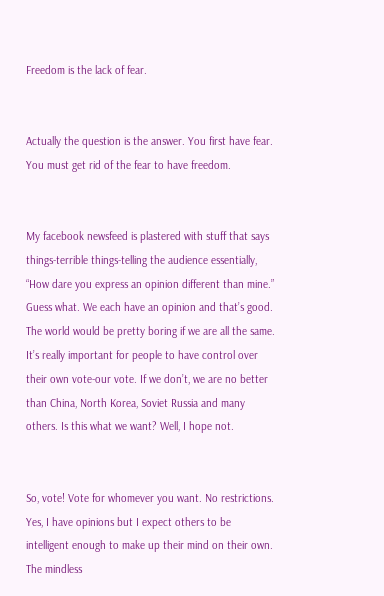Freedom is the lack of fear.


Actually the question is the answer. You first have fear. You must get rid of the fear to have freedom.


My facebook newsfeed is plastered with stuff that says things-terrible things-telling the audience essentially, “How dare you express an opinion different than mine.” Guess what. We each have an opinion and that’s good. The world would be pretty boring if we are all the same. It’s really important for people to have control over their own vote-our vote. If we don’t, we are no better than China, North Korea, Soviet Russia and many others. Is this what we want? Well, I hope not.


So, vote! Vote for whomever you want. No restrictions. Yes, I have opinions but I expect others to be intelligent enough to make up their mind on their own. The mindless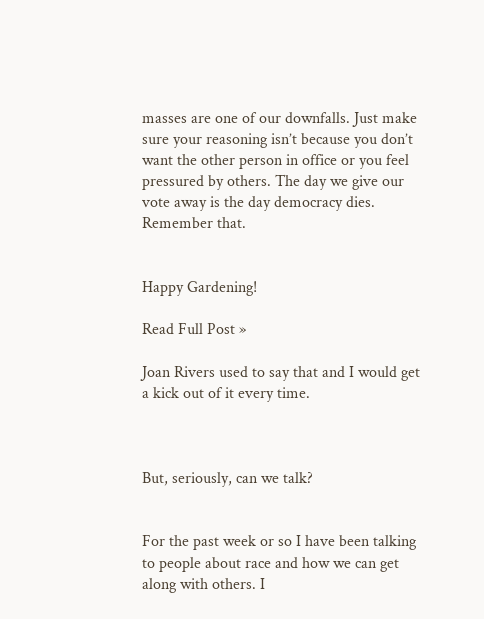masses are one of our downfalls. Just make sure your reasoning isn’t because you don’t want the other person in office or you feel pressured by others. The day we give our vote away is the day democracy dies. Remember that.


Happy Gardening!

Read Full Post »

Joan Rivers used to say that and I would get a kick out of it every time.



But, seriously, can we talk?


For the past week or so I have been talking to people about race and how we can get along with others. I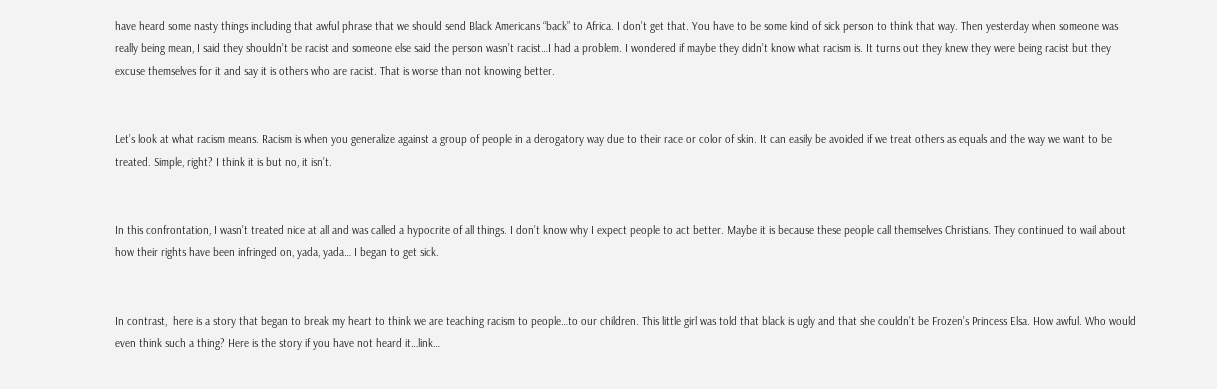have heard some nasty things including that awful phrase that we should send Black Americans “back” to Africa. I don’t get that. You have to be some kind of sick person to think that way. Then yesterday when someone was really being mean, I said they shouldn’t be racist and someone else said the person wasn’t racist…I had a problem. I wondered if maybe they didn’t know what racism is. It turns out they knew they were being racist but they excuse themselves for it and say it is others who are racist. That is worse than not knowing better.


Let’s look at what racism means. Racism is when you generalize against a group of people in a derogatory way due to their race or color of skin. It can easily be avoided if we treat others as equals and the way we want to be treated. Simple, right? I think it is but no, it isn’t.


In this confrontation, I wasn’t treated nice at all and was called a hypocrite of all things. I don’t know why I expect people to act better. Maybe it is because these people call themselves Christians. They continued to wail about how their rights have been infringed on, yada, yada… I began to get sick.


In contrast,  here is a story that began to break my heart to think we are teaching racism to people…to our children. This little girl was told that black is ugly and that she couldn’t be Frozen’s Princess Elsa. How awful. Who would even think such a thing? Here is the story if you have not heard it…link…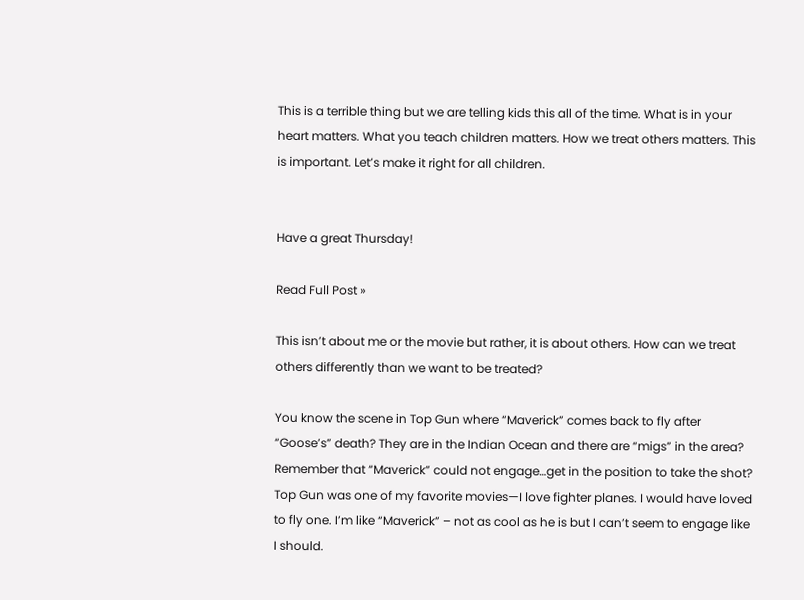This is a terrible thing but we are telling kids this all of the time. What is in your heart matters. What you teach children matters. How we treat others matters. This is important. Let’s make it right for all children.


Have a great Thursday!

Read Full Post »

This isn’t about me or the movie but rather, it is about others. How can we treat others differently than we want to be treated?

You know the scene in Top Gun where “Maverick” comes back to fly after “Goose’s” death? They are in the Indian Ocean and there are “migs” in the area? Remember that “Maverick” could not engage…get in the position to take the shot? Top Gun was one of my favorite movies—I love fighter planes. I would have loved to fly one. I’m like “Maverick” – not as cool as he is but I can’t seem to engage like I should.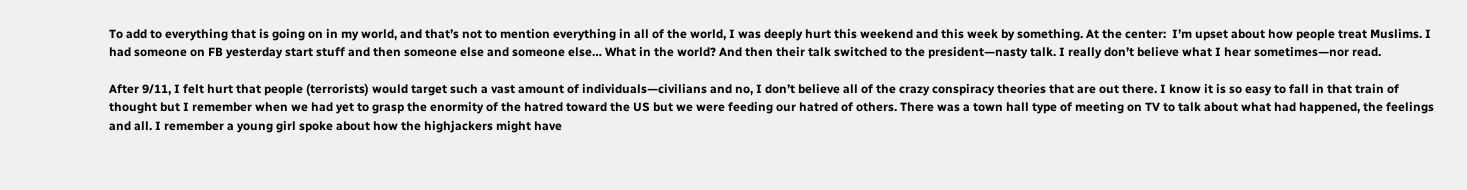To add to everything that is going on in my world, and that’s not to mention everything in all of the world, I was deeply hurt this weekend and this week by something. At the center:  I’m upset about how people treat Muslims. I had someone on FB yesterday start stuff and then someone else and someone else… What in the world? And then their talk switched to the president—nasty talk. I really don’t believe what I hear sometimes—nor read.

After 9/11, I felt hurt that people (terrorists) would target such a vast amount of individuals—civilians and no, I don’t believe all of the crazy conspiracy theories that are out there. I know it is so easy to fall in that train of thought but I remember when we had yet to grasp the enormity of the hatred toward the US but we were feeding our hatred of others. There was a town hall type of meeting on TV to talk about what had happened, the feelings and all. I remember a young girl spoke about how the highjackers might have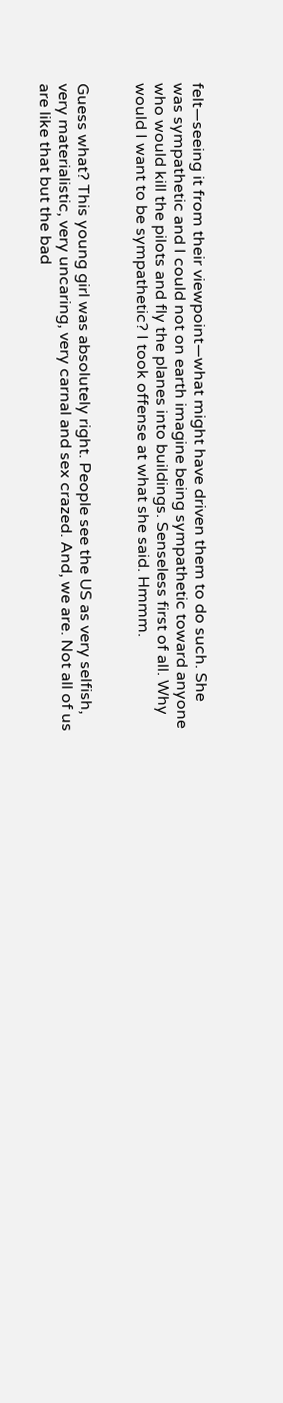felt—seeing it from their viewpoint—what might have driven them to do such. She was sympathetic and I could not on earth imagine being sympathetic toward anyone who would kill the pilots and fly the planes into buildings. Senseless first of all. Why would I want to be sympathetic? I took offense at what she said. Hmmm.


Guess what? This young girl was absolutely right. People see the US as very selfish, very materialistic, very uncaring, very carnal and sex crazed. And, we are. Not all of us are like that but the bad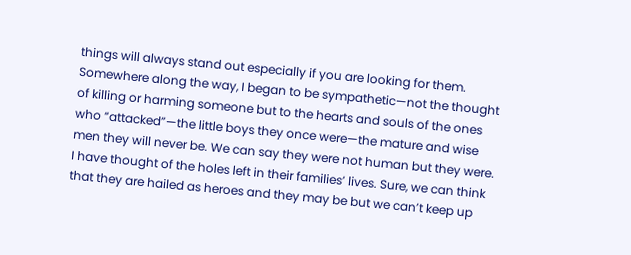things will always stand out especially if you are looking for them. Somewhere along the way, I began to be sympathetic—not the thought of killing or harming someone but to the hearts and souls of the ones who “attacked”—the little boys they once were—the mature and wise men they will never be. We can say they were not human but they were. I have thought of the holes left in their families’ lives. Sure, we can think that they are hailed as heroes and they may be but we can’t keep up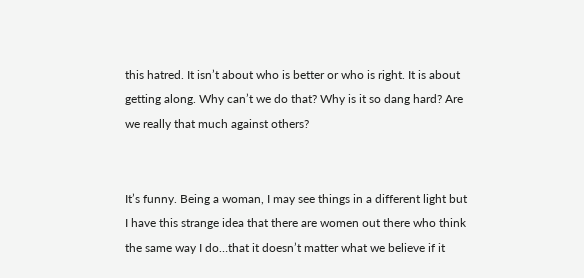this hatred. It isn’t about who is better or who is right. It is about getting along. Why can’t we do that? Why is it so dang hard? Are we really that much against others?


It’s funny. Being a woman, I may see things in a different light but I have this strange idea that there are women out there who think the same way I do…that it doesn’t matter what we believe if it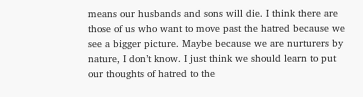means our husbands and sons will die. I think there are those of us who want to move past the hatred because we see a bigger picture. Maybe because we are nurturers by nature, I don’t know. I just think we should learn to put our thoughts of hatred to the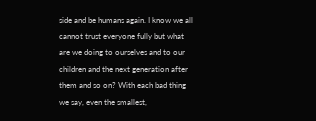side and be humans again. I know we all cannot trust everyone fully but what are we doing to ourselves and to our children and the next generation after them and so on? With each bad thing we say, even the smallest,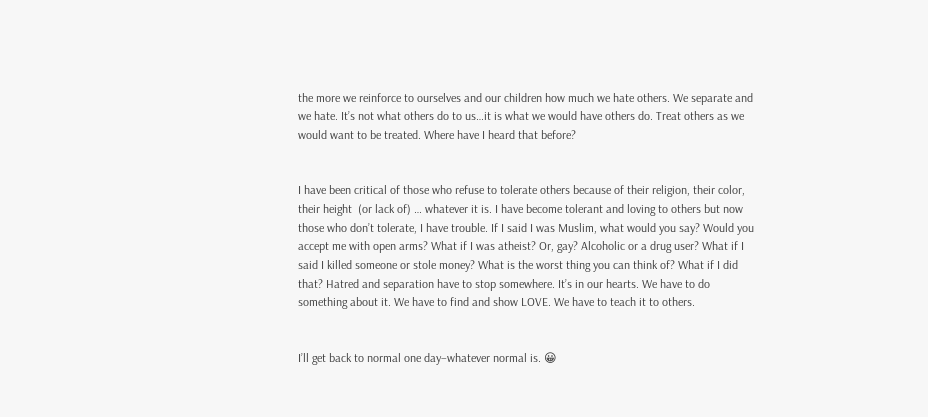the more we reinforce to ourselves and our children how much we hate others. We separate and we hate. It’s not what others do to us…it is what we would have others do. Treat others as we would want to be treated. Where have I heard that before?


I have been critical of those who refuse to tolerate others because of their religion, their color, their height  (or lack of) … whatever it is. I have become tolerant and loving to others but now those who don’t tolerate, I have trouble. If I said I was Muslim, what would you say? Would you accept me with open arms? What if I was atheist? Or, gay? Alcoholic or a drug user? What if I said I killed someone or stole money? What is the worst thing you can think of? What if I did that? Hatred and separation have to stop somewhere. It’s in our hearts. We have to do something about it. We have to find and show LOVE. We have to teach it to others.


I’ll get back to normal one day–whatever normal is. 😀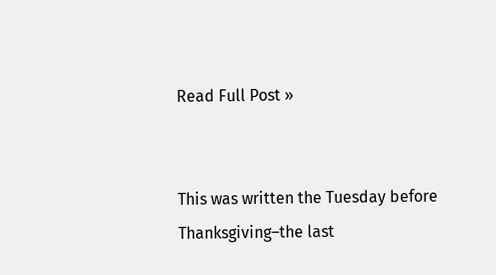Read Full Post »


This was written the Tuesday before Thanksgiving–the last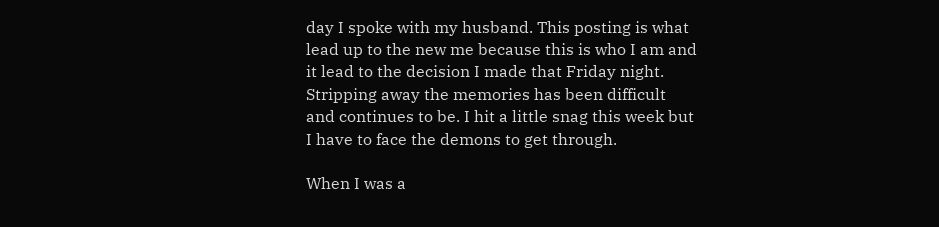day I spoke with my husband. This posting is what lead up to the new me because this is who I am and it lead to the decision I made that Friday night. Stripping away the memories has been difficult and continues to be. I hit a little snag this week but I have to face the demons to get through.

When I was a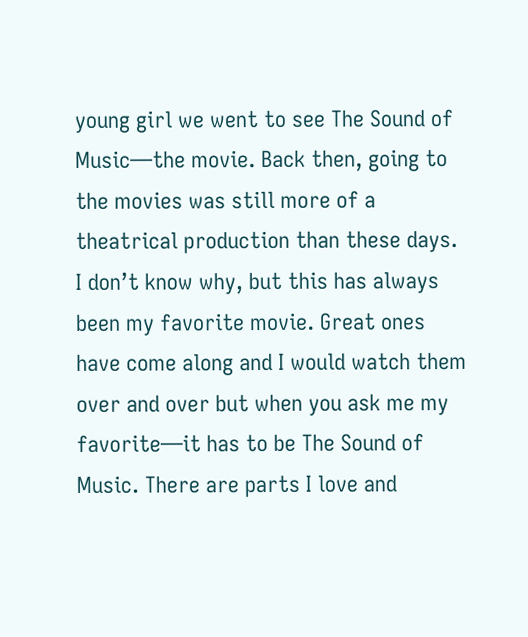young girl we went to see The Sound of Music—the movie. Back then, going to the movies was still more of a theatrical production than these days. I don’t know why, but this has always been my favorite movie. Great ones have come along and I would watch them over and over but when you ask me my favorite—it has to be The Sound of Music. There are parts I love and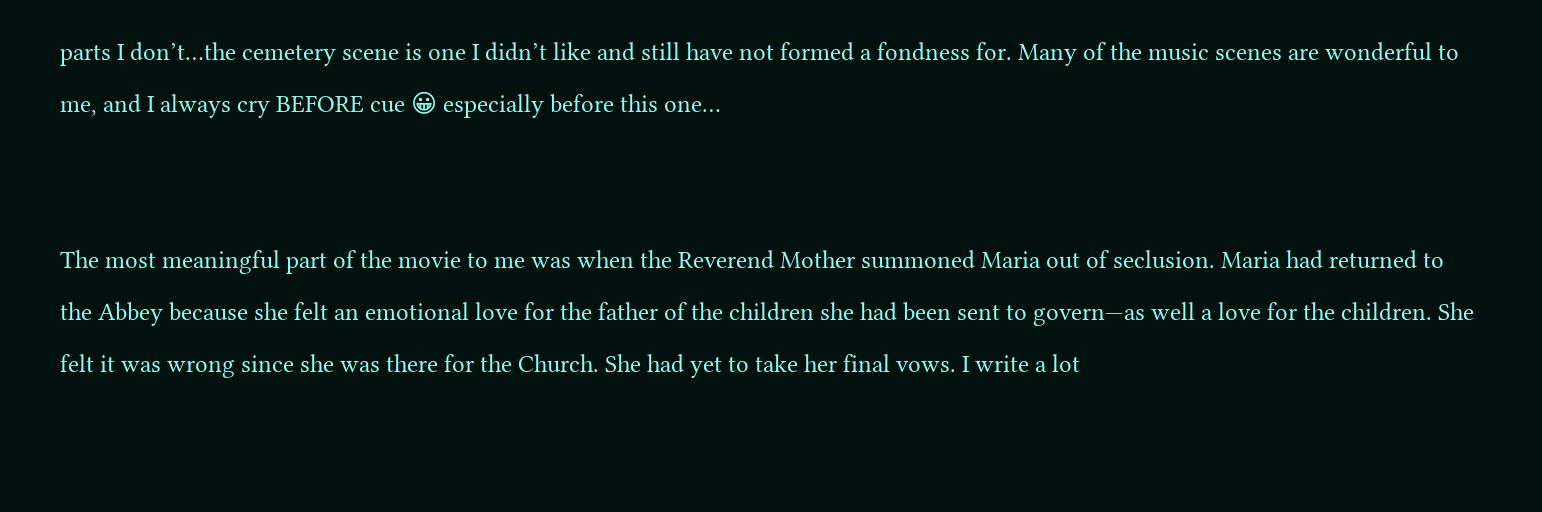parts I don’t…the cemetery scene is one I didn’t like and still have not formed a fondness for. Many of the music scenes are wonderful to me, and I always cry BEFORE cue 😀 especially before this one…


The most meaningful part of the movie to me was when the Reverend Mother summoned Maria out of seclusion. Maria had returned to the Abbey because she felt an emotional love for the father of the children she had been sent to govern—as well a love for the children. She felt it was wrong since she was there for the Church. She had yet to take her final vows. I write a lot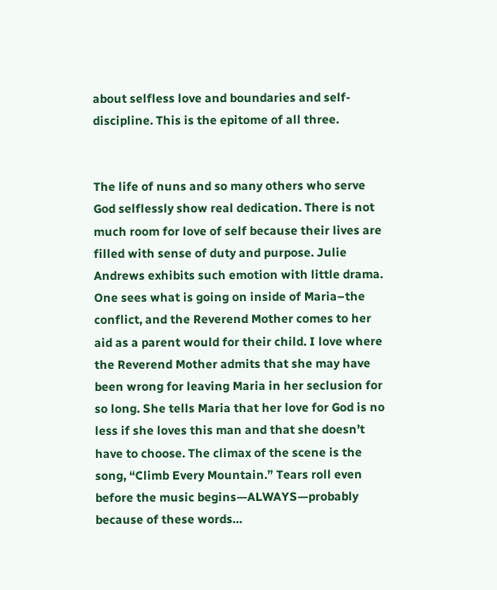about selfless love and boundaries and self-discipline. This is the epitome of all three.


The life of nuns and so many others who serve God selflessly show real dedication. There is not much room for love of self because their lives are filled with sense of duty and purpose. Julie Andrews exhibits such emotion with little drama. One sees what is going on inside of Maria–the conflict, and the Reverend Mother comes to her aid as a parent would for their child. I love where the Reverend Mother admits that she may have been wrong for leaving Maria in her seclusion for so long. She tells Maria that her love for God is no less if she loves this man and that she doesn’t have to choose. The climax of the scene is the song, “Climb Every Mountain.” Tears roll even before the music begins—ALWAYS—probably because of these words…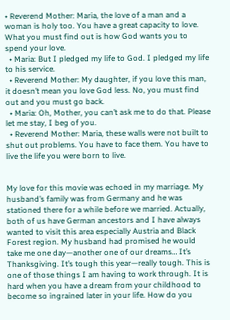• Reverend Mother: Maria, the love of a man and a woman is holy too. You have a great capacity to love. What you must find out is how God wants you to spend your love.
  • Maria: But I pledged my life to God. I pledged my life to his service.
  • Reverend Mother: My daughter, if you love this man, it doesn’t mean you love God less. No, you must find out and you must go back.
  • Maria: Oh, Mother, you can’t ask me to do that. Please let me stay, I beg of you.
  • Reverend Mother: Maria, these walls were not built to shut out problems. You have to face them. You have to live the life you were born to live.


My love for this movie was echoed in my marriage. My husband’s family was from Germany and he was stationed there for a while before we married. Actually, both of us have German ancestors and I have always wanted to visit this area especially Austria and Black Forest region. My husband had promised he would take me one day—another one of our dreams… It’s Thanksgiving. It’s tough this year—really tough. This is one of those things I am having to work through. It is hard when you have a dream from your childhood to become so ingrained later in your life. How do you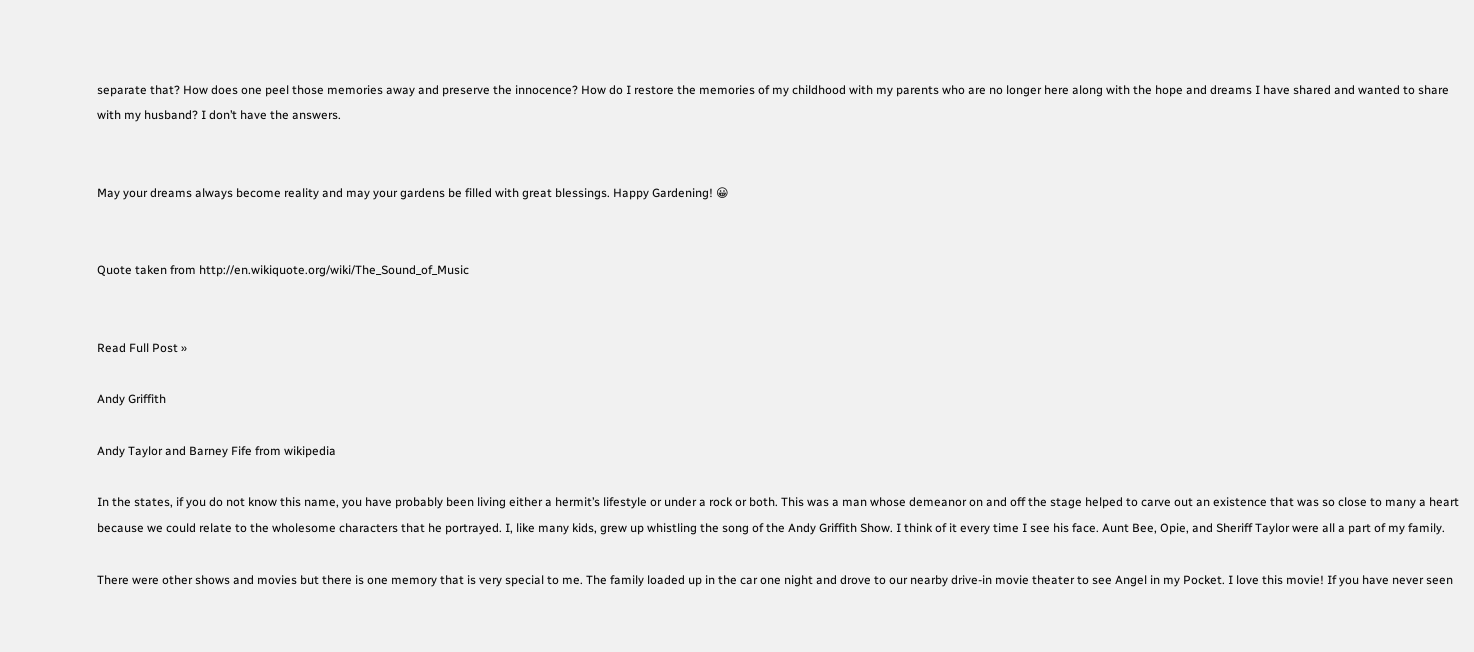separate that? How does one peel those memories away and preserve the innocence? How do I restore the memories of my childhood with my parents who are no longer here along with the hope and dreams I have shared and wanted to share with my husband? I don’t have the answers.


May your dreams always become reality and may your gardens be filled with great blessings. Happy Gardening! 😀


Quote taken from http://en.wikiquote.org/wiki/The_Sound_of_Music


Read Full Post »

Andy Griffith

Andy Taylor and Barney Fife from wikipedia

In the states, if you do not know this name, you have probably been living either a hermit’s lifestyle or under a rock or both. This was a man whose demeanor on and off the stage helped to carve out an existence that was so close to many a heart because we could relate to the wholesome characters that he portrayed. I, like many kids, grew up whistling the song of the Andy Griffith Show. I think of it every time I see his face. Aunt Bee, Opie, and Sheriff Taylor were all a part of my family.

There were other shows and movies but there is one memory that is very special to me. The family loaded up in the car one night and drove to our nearby drive-in movie theater to see Angel in my Pocket. I love this movie! If you have never seen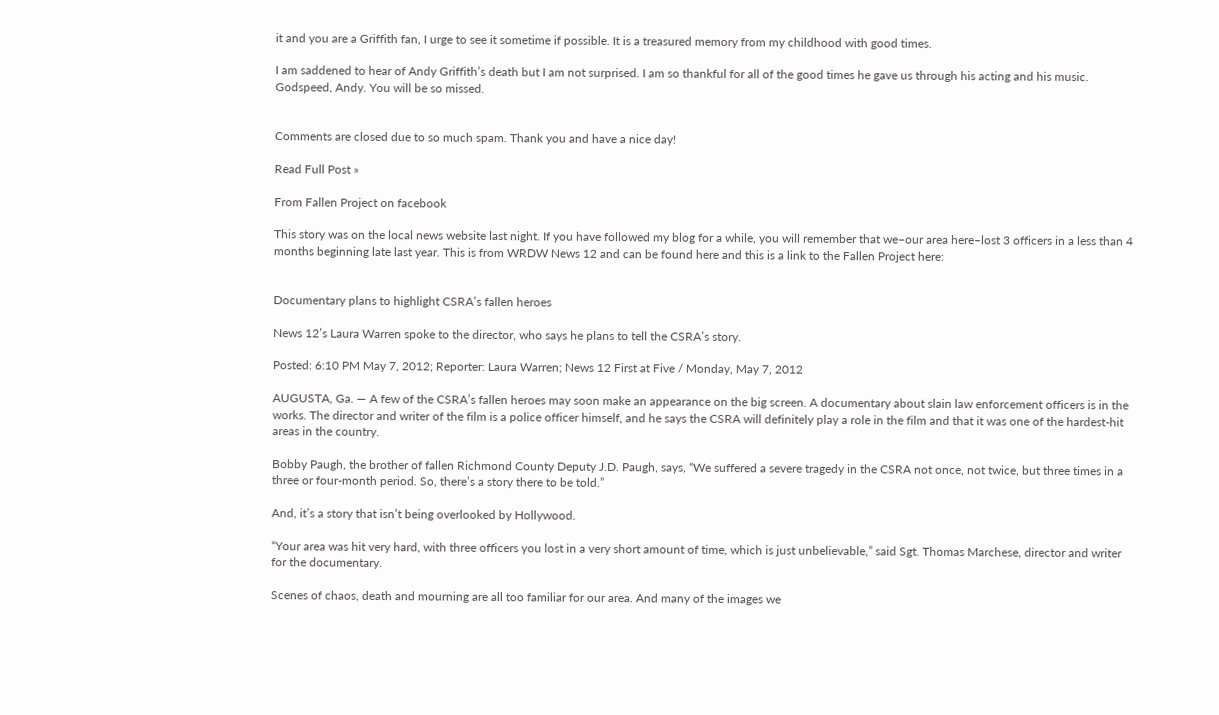it and you are a Griffith fan, I urge to see it sometime if possible. It is a treasured memory from my childhood with good times.

I am saddened to hear of Andy Griffith’s death but I am not surprised. I am so thankful for all of the good times he gave us through his acting and his music. Godspeed, Andy. You will be so missed.


Comments are closed due to so much spam. Thank you and have a nice day!

Read Full Post »

From Fallen Project on facebook

This story was on the local news website last night. If you have followed my blog for a while, you will remember that we–our area here–lost 3 officers in a less than 4 months beginning late last year. This is from WRDW News 12 and can be found here and this is a link to the Fallen Project here:


Documentary plans to highlight CSRA’s fallen heroes

News 12’s Laura Warren spoke to the director, who says he plans to tell the CSRA’s story.

Posted: 6:10 PM May 7, 2012; Reporter: Laura Warren; News 12 First at Five / Monday, May 7, 2012

AUGUSTA, Ga. — A few of the CSRA’s fallen heroes may soon make an appearance on the big screen. A documentary about slain law enforcement officers is in the works. The director and writer of the film is a police officer himself, and he says the CSRA will definitely play a role in the film and that it was one of the hardest-hit areas in the country.

Bobby Paugh, the brother of fallen Richmond County Deputy J.D. Paugh, says, “We suffered a severe tragedy in the CSRA not once, not twice, but three times in a three or four-month period. So, there’s a story there to be told.”

And, it’s a story that isn’t being overlooked by Hollywood.

“Your area was hit very hard, with three officers you lost in a very short amount of time, which is just unbelievable,” said Sgt. Thomas Marchese, director and writer for the documentary.

Scenes of chaos, death and mourning are all too familiar for our area. And many of the images we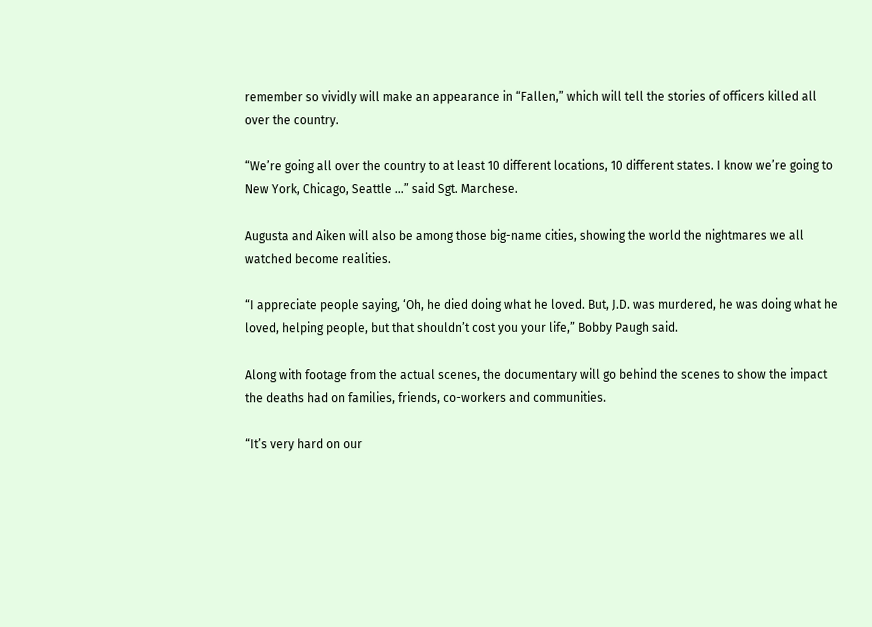remember so vividly will make an appearance in “Fallen,” which will tell the stories of officers killed all over the country.

“We’re going all over the country to at least 10 different locations, 10 different states. I know we’re going to New York, Chicago, Seattle …” said Sgt. Marchese.

Augusta and Aiken will also be among those big-name cities, showing the world the nightmares we all watched become realities.

“I appreciate people saying, ‘Oh, he died doing what he loved. But, J.D. was murdered, he was doing what he loved, helping people, but that shouldn’t cost you your life,” Bobby Paugh said.

Along with footage from the actual scenes, the documentary will go behind the scenes to show the impact the deaths had on families, friends, co-workers and communities.

“It’s very hard on our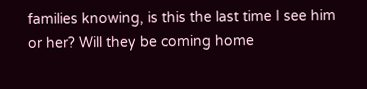families knowing, is this the last time I see him or her? Will they be coming home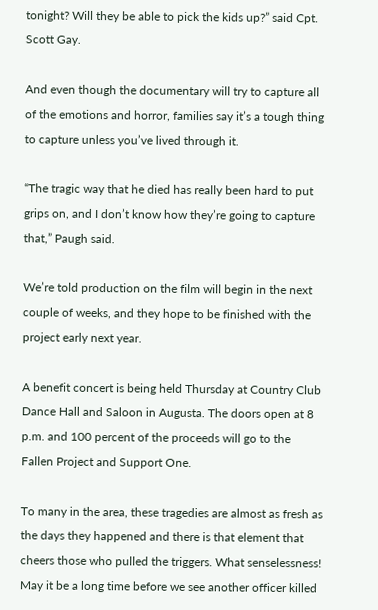tonight? Will they be able to pick the kids up?” said Cpt. Scott Gay.

And even though the documentary will try to capture all of the emotions and horror, families say it’s a tough thing to capture unless you’ve lived through it.

“The tragic way that he died has really been hard to put grips on, and I don’t know how they’re going to capture that,” Paugh said.

We’re told production on the film will begin in the next couple of weeks, and they hope to be finished with the project early next year.

A benefit concert is being held Thursday at Country Club Dance Hall and Saloon in Augusta. The doors open at 8 p.m. and 100 percent of the proceeds will go to the Fallen Project and Support One.

To many in the area, these tragedies are almost as fresh as the days they happened and there is that element that cheers those who pulled the triggers. What senselessness! May it be a long time before we see another officer killed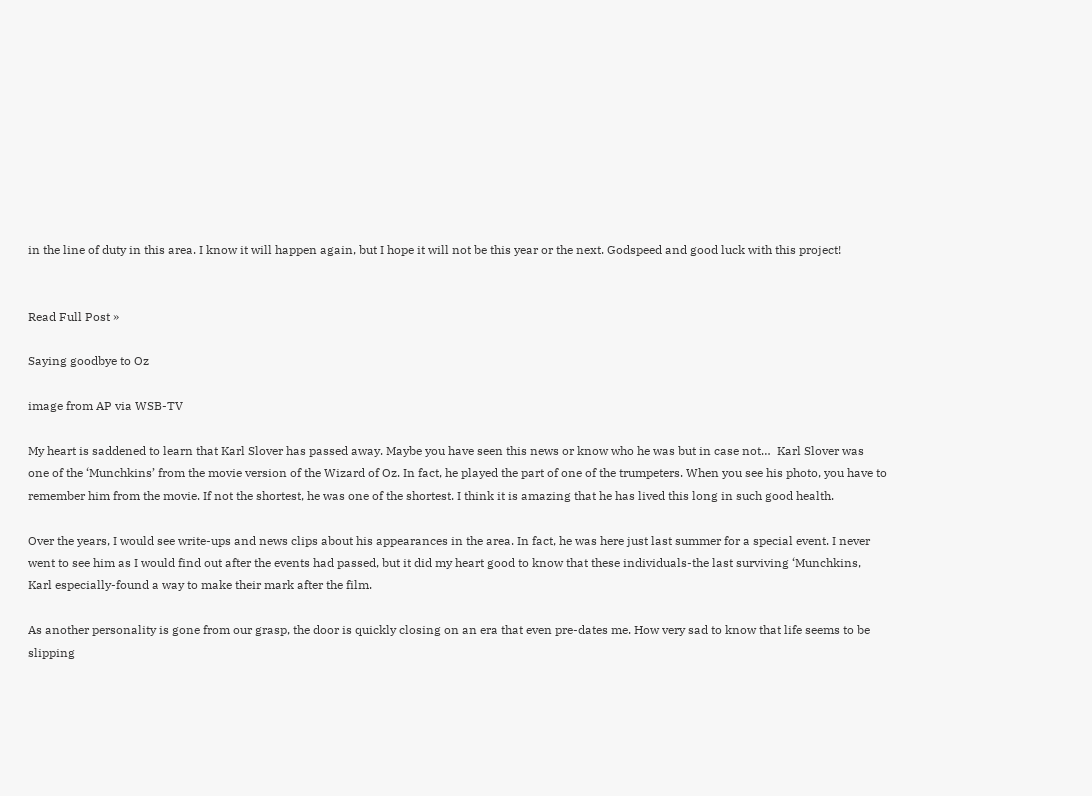in the line of duty in this area. I know it will happen again, but I hope it will not be this year or the next. Godspeed and good luck with this project!


Read Full Post »

Saying goodbye to Oz

image from AP via WSB-TV

My heart is saddened to learn that Karl Slover has passed away. Maybe you have seen this news or know who he was but in case not…  Karl Slover was one of the ‘Munchkins’ from the movie version of the Wizard of Oz. In fact, he played the part of one of the trumpeters. When you see his photo, you have to remember him from the movie. If not the shortest, he was one of the shortest. I think it is amazing that he has lived this long in such good health.

Over the years, I would see write-ups and news clips about his appearances in the area. In fact, he was here just last summer for a special event. I never went to see him as I would find out after the events had passed, but it did my heart good to know that these individuals-the last surviving ‘Munchkins, Karl especially-found a way to make their mark after the film.

As another personality is gone from our grasp, the door is quickly closing on an era that even pre-dates me. How very sad to know that life seems to be slipping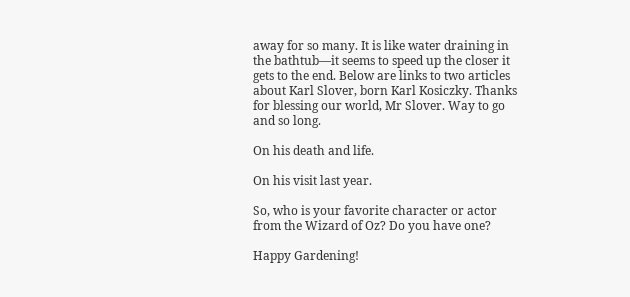away for so many. It is like water draining in the bathtub—it seems to speed up the closer it gets to the end. Below are links to two articles about Karl Slover, born Karl Kosiczky. Thanks for blessing our world, Mr Slover. Way to go and so long.

On his death and life.

On his visit last year.

So, who is your favorite character or actor from the Wizard of Oz? Do you have one?

Happy Gardening!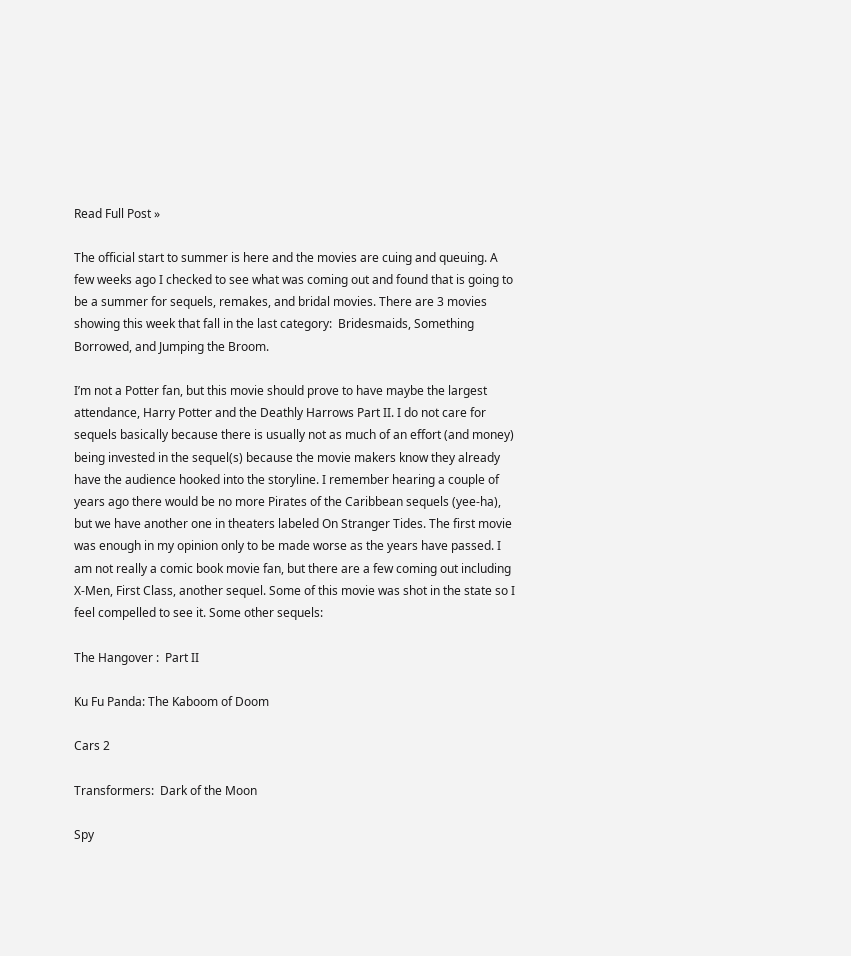Read Full Post »

The official start to summer is here and the movies are cuing and queuing. A few weeks ago I checked to see what was coming out and found that is going to be a summer for sequels, remakes, and bridal movies. There are 3 movies showing this week that fall in the last category:  Bridesmaids, Something Borrowed, and Jumping the Broom.

I’m not a Potter fan, but this movie should prove to have maybe the largest attendance, Harry Potter and the Deathly Harrows Part II. I do not care for sequels basically because there is usually not as much of an effort (and money) being invested in the sequel(s) because the movie makers know they already have the audience hooked into the storyline. I remember hearing a couple of years ago there would be no more Pirates of the Caribbean sequels (yee-ha), but we have another one in theaters labeled On Stranger Tides. The first movie was enough in my opinion only to be made worse as the years have passed. I am not really a comic book movie fan, but there are a few coming out including X-Men, First Class, another sequel. Some of this movie was shot in the state so I feel compelled to see it. Some other sequels:

The Hangover :  Part II

Ku Fu Panda: The Kaboom of Doom

Cars 2

Transformers:  Dark of the Moon

Spy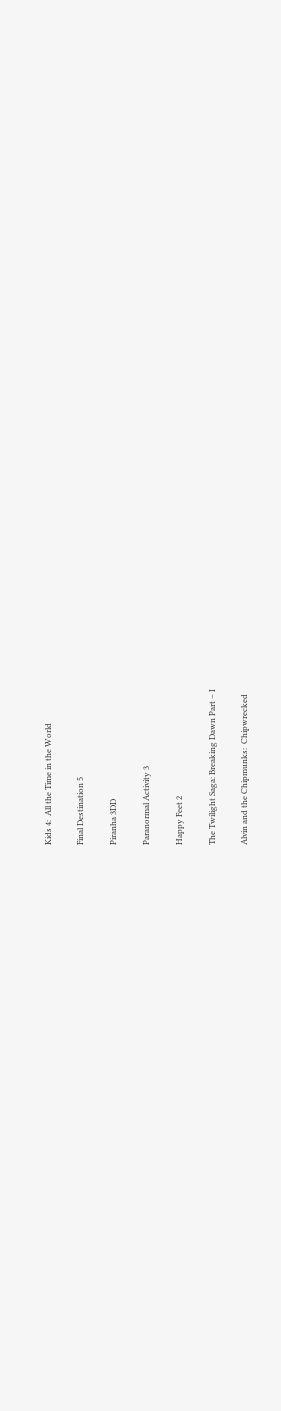Kids 4:  All the Time in the World

Final Destination 5

Piranha 3DD

Paranormal Activity 3

Happy Feet 2

The Twilight Saga: Breaking Dawn Part – I

Alvin and the Chipmunks:  Chipwrecked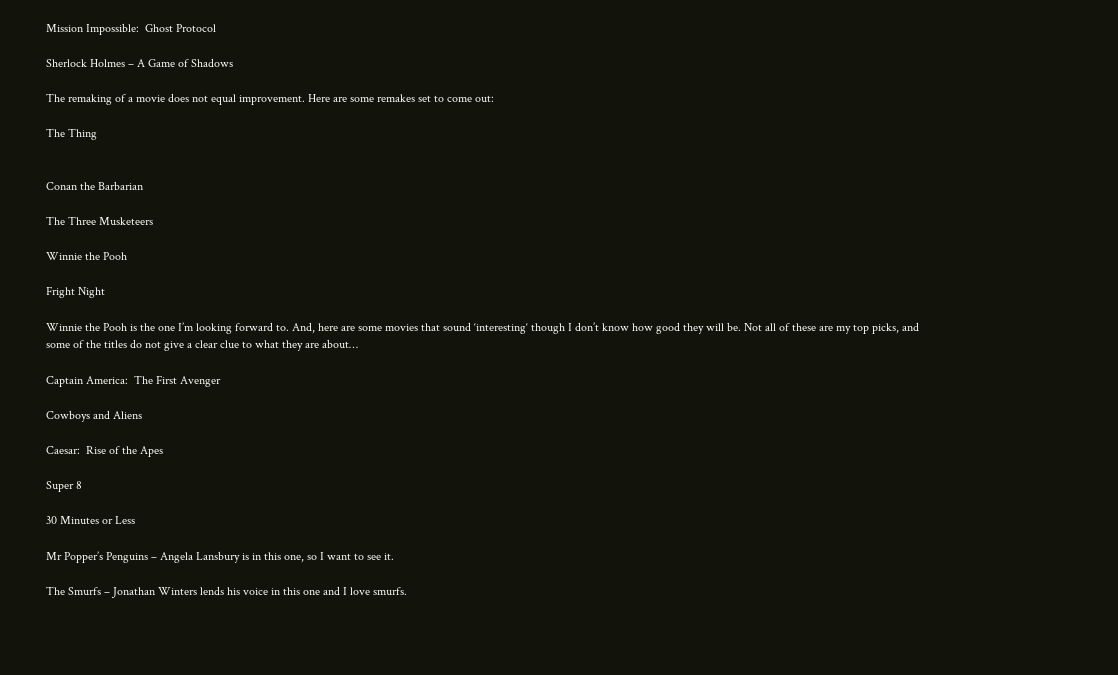Mission Impossible:  Ghost Protocol

Sherlock Holmes – A Game of Shadows

The remaking of a movie does not equal improvement. Here are some remakes set to come out:

The Thing


Conan the Barbarian

The Three Musketeers

Winnie the Pooh

Fright Night

Winnie the Pooh is the one I’m looking forward to. And, here are some movies that sound ‘interesting‘ though I don’t know how good they will be. Not all of these are my top picks, and some of the titles do not give a clear clue to what they are about…

Captain America:  The First Avenger

Cowboys and Aliens

Caesar:  Rise of the Apes

Super 8

30 Minutes or Less

Mr Popper’s Penguins – Angela Lansbury is in this one, so I want to see it.

The Smurfs – Jonathan Winters lends his voice in this one and I love smurfs.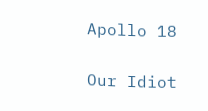Apollo 18

Our Idiot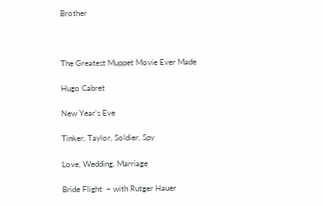Brother



The Greatest Muppet Movie Ever Made

Hugo Cabret

New Year’s Eve

Tinker, Taylor, Soldier, Spy

Love, Wedding, Marriage

Bride Flight  – with Rutger Hauer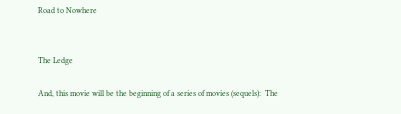Road to Nowhere


The Ledge

And, this movie will be the beginning of a series of movies (sequels):  The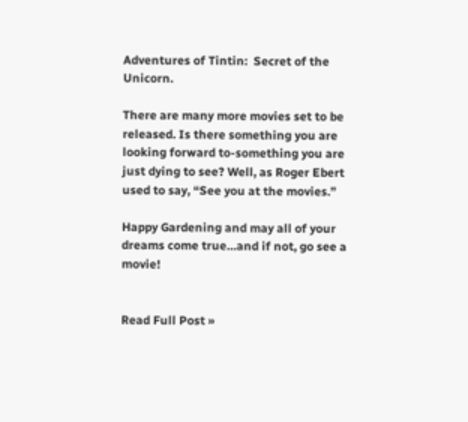Adventures of Tintin:  Secret of the Unicorn.

There are many more movies set to be released. Is there something you are looking forward to-something you are just dying to see? Well, as Roger Ebert used to say, “See you at the movies.”

Happy Gardening and may all of your dreams come true…and if not, go see a movie!


Read Full Post »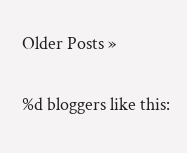Older Posts »

%d bloggers like this: